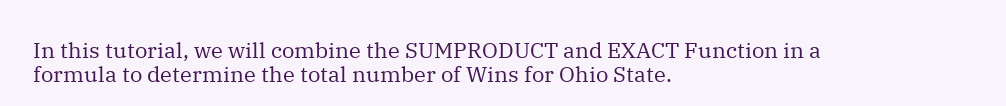In this tutorial, we will combine the SUMPRODUCT and EXACT Function in a formula to determine the total number of Wins for Ohio State.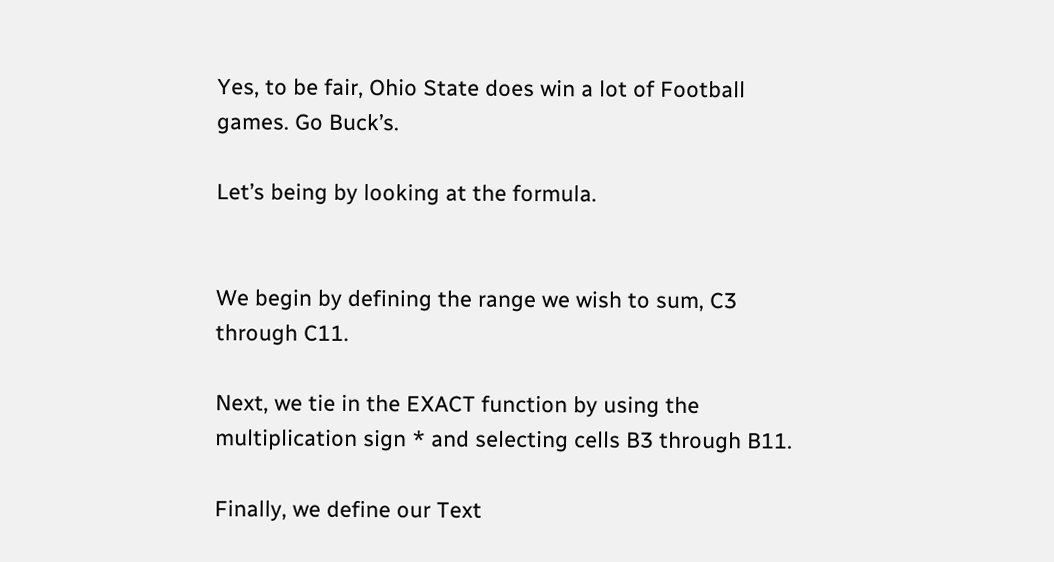Yes, to be fair, Ohio State does win a lot of Football games. Go Buck’s.

Let’s being by looking at the formula.


We begin by defining the range we wish to sum, C3 through C11.

Next, we tie in the EXACT function by using the multiplication sign * and selecting cells B3 through B11.

Finally, we define our Text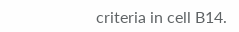criteria in cell B14.